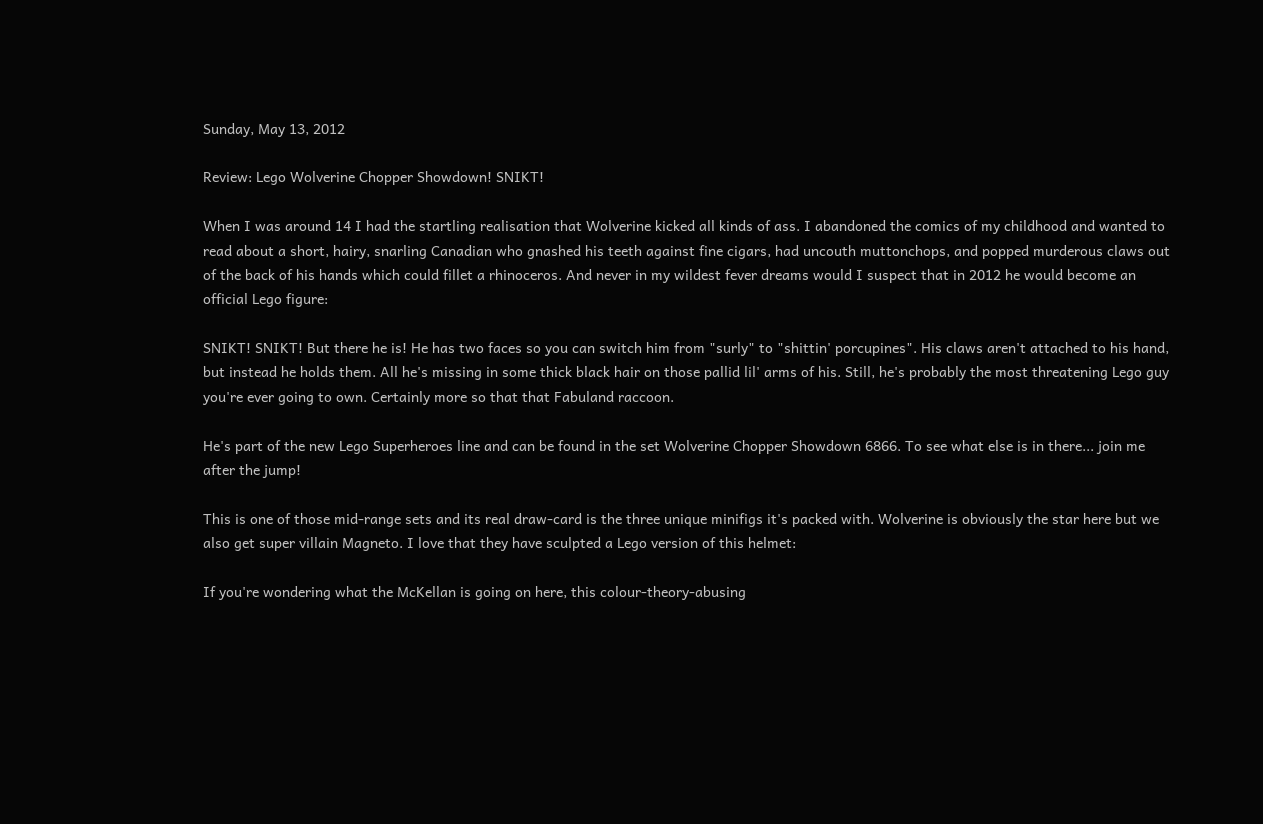Sunday, May 13, 2012

Review: Lego Wolverine Chopper Showdown! SNIKT!

When I was around 14 I had the startling realisation that Wolverine kicked all kinds of ass. I abandoned the comics of my childhood and wanted to read about a short, hairy, snarling Canadian who gnashed his teeth against fine cigars, had uncouth muttonchops, and popped murderous claws out of the back of his hands which could fillet a rhinoceros. And never in my wildest fever dreams would I suspect that in 2012 he would become an official Lego figure:

SNIKT! SNIKT! But there he is! He has two faces so you can switch him from "surly" to "shittin' porcupines". His claws aren't attached to his hand, but instead he holds them. All he's missing in some thick black hair on those pallid lil' arms of his. Still, he's probably the most threatening Lego guy you're ever going to own. Certainly more so that that Fabuland raccoon.

He's part of the new Lego Superheroes line and can be found in the set Wolverine Chopper Showdown 6866. To see what else is in there... join me after the jump!

This is one of those mid-range sets and its real draw-card is the three unique minifigs it's packed with. Wolverine is obviously the star here but we also get super villain Magneto. I love that they have sculpted a Lego version of this helmet:

If you're wondering what the McKellan is going on here, this colour-theory-abusing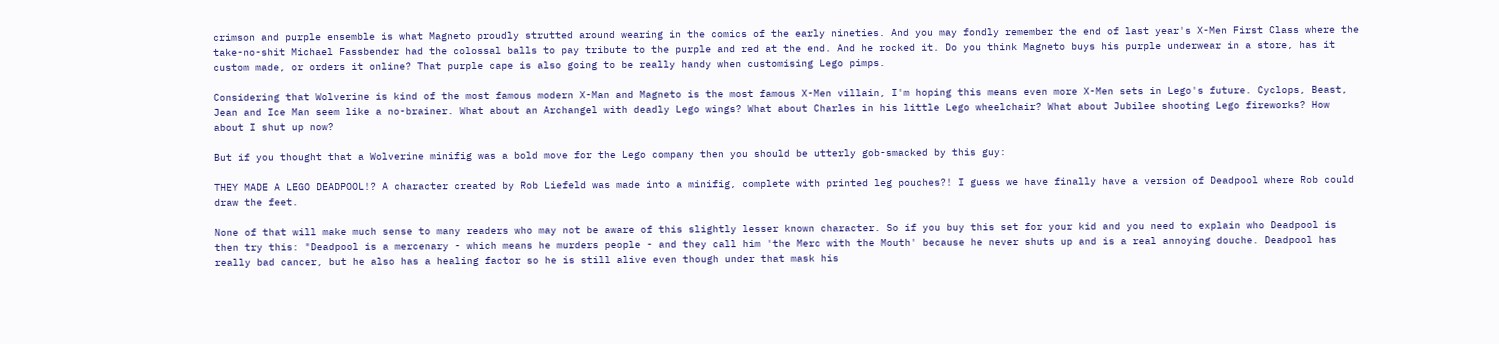crimson and purple ensemble is what Magneto proudly strutted around wearing in the comics of the early nineties. And you may fondly remember the end of last year's X-Men First Class where the take-no-shit Michael Fassbender had the colossal balls to pay tribute to the purple and red at the end. And he rocked it. Do you think Magneto buys his purple underwear in a store, has it custom made, or orders it online? That purple cape is also going to be really handy when customising Lego pimps.

Considering that Wolverine is kind of the most famous modern X-Man and Magneto is the most famous X-Men villain, I'm hoping this means even more X-Men sets in Lego's future. Cyclops, Beast, Jean and Ice Man seem like a no-brainer. What about an Archangel with deadly Lego wings? What about Charles in his little Lego wheelchair? What about Jubilee shooting Lego fireworks? How about I shut up now?

But if you thought that a Wolverine minifig was a bold move for the Lego company then you should be utterly gob-smacked by this guy:

THEY MADE A LEGO DEADPOOL!? A character created by Rob Liefeld was made into a minifig, complete with printed leg pouches?! I guess we have finally have a version of Deadpool where Rob could draw the feet.

None of that will make much sense to many readers who may not be aware of this slightly lesser known character. So if you buy this set for your kid and you need to explain who Deadpool is then try this: "Deadpool is a mercenary - which means he murders people - and they call him 'the Merc with the Mouth' because he never shuts up and is a real annoying douche. Deadpool has really bad cancer, but he also has a healing factor so he is still alive even though under that mask his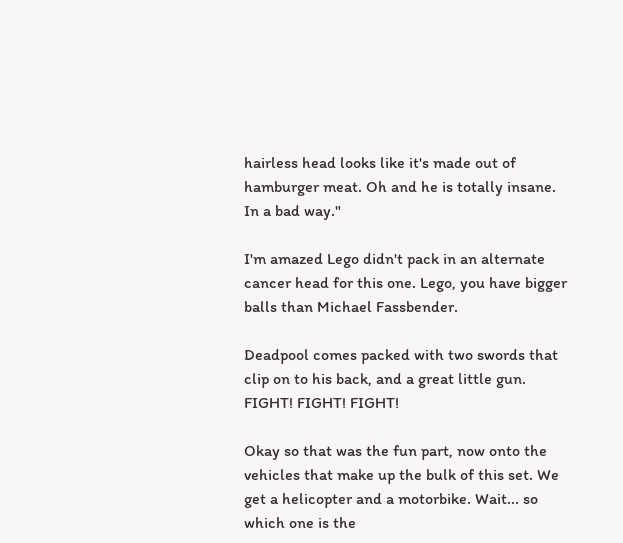hairless head looks like it's made out of hamburger meat. Oh and he is totally insane. In a bad way."

I'm amazed Lego didn't pack in an alternate cancer head for this one. Lego, you have bigger balls than Michael Fassbender.

Deadpool comes packed with two swords that clip on to his back, and a great little gun. FIGHT! FIGHT! FIGHT!

Okay so that was the fun part, now onto the vehicles that make up the bulk of this set. We get a helicopter and a motorbike. Wait... so which one is the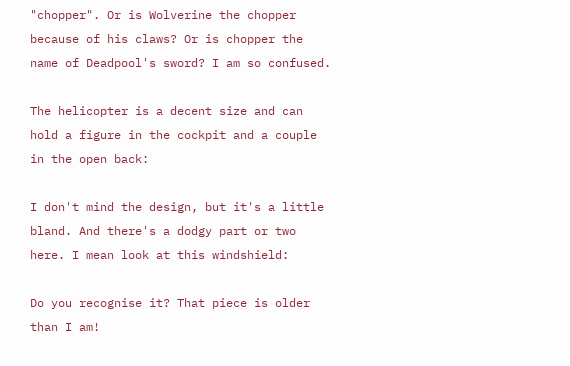"chopper". Or is Wolverine the chopper because of his claws? Or is chopper the name of Deadpool's sword? I am so confused.

The helicopter is a decent size and can hold a figure in the cockpit and a couple in the open back:

I don't mind the design, but it's a little bland. And there's a dodgy part or two here. I mean look at this windshield:

Do you recognise it? That piece is older than I am!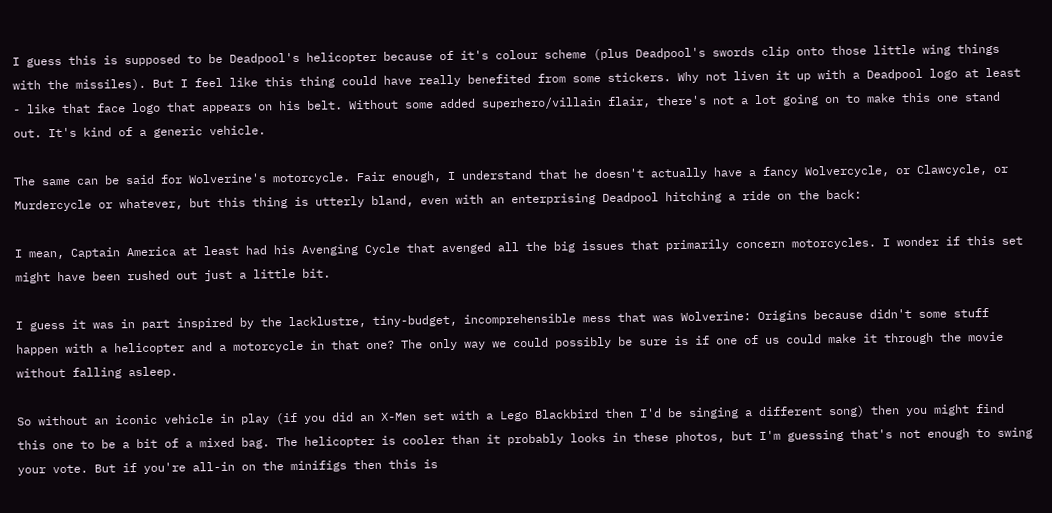I guess this is supposed to be Deadpool's helicopter because of it's colour scheme (plus Deadpool's swords clip onto those little wing things with the missiles). But I feel like this thing could have really benefited from some stickers. Why not liven it up with a Deadpool logo at least - like that face logo that appears on his belt. Without some added superhero/villain flair, there's not a lot going on to make this one stand out. It's kind of a generic vehicle.

The same can be said for Wolverine's motorcycle. Fair enough, I understand that he doesn't actually have a fancy Wolvercycle, or Clawcycle, or Murdercycle or whatever, but this thing is utterly bland, even with an enterprising Deadpool hitching a ride on the back:

I mean, Captain America at least had his Avenging Cycle that avenged all the big issues that primarily concern motorcycles. I wonder if this set might have been rushed out just a little bit.

I guess it was in part inspired by the lacklustre, tiny-budget, incomprehensible mess that was Wolverine: Origins because didn't some stuff happen with a helicopter and a motorcycle in that one? The only way we could possibly be sure is if one of us could make it through the movie without falling asleep.

So without an iconic vehicle in play (if you did an X-Men set with a Lego Blackbird then I'd be singing a different song) then you might find this one to be a bit of a mixed bag. The helicopter is cooler than it probably looks in these photos, but I'm guessing that's not enough to swing your vote. But if you're all-in on the minifigs then this is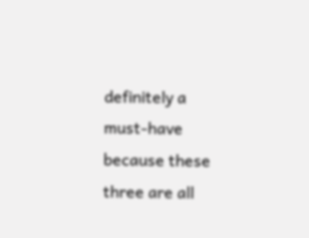definitely a must-have because these three are all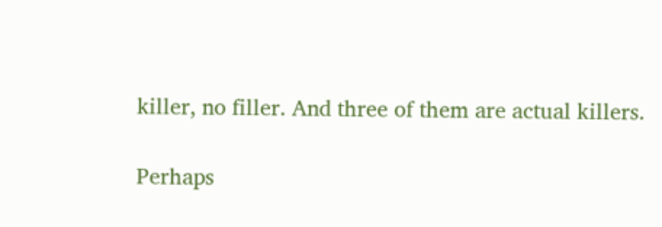killer, no filler. And three of them are actual killers.

Perhaps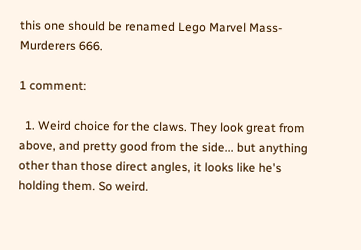this one should be renamed Lego Marvel Mass-Murderers 666.

1 comment:

  1. Weird choice for the claws. They look great from above, and pretty good from the side... but anything other than those direct angles, it looks like he's holding them. So weird.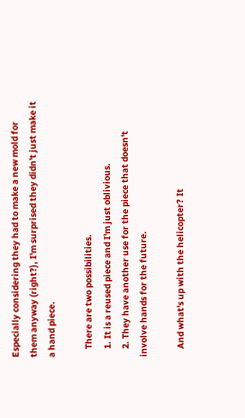Especially considering they had to make a new mold for them anyway (right?), I'm surprised they didn't just make it a hand piece.

    There are two possibilities.
    1. It is a reused piece and I'm just oblivious.
    2. They have another use for the piece that doesn't involve hands for the future.

    And what's up with the helicopter? It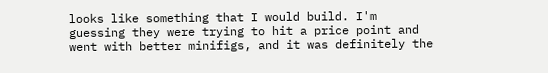looks like something that I would build. I'm guessing they were trying to hit a price point and went with better minifigs, and it was definitely the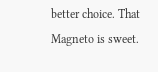better choice. That Magneto is sweet.